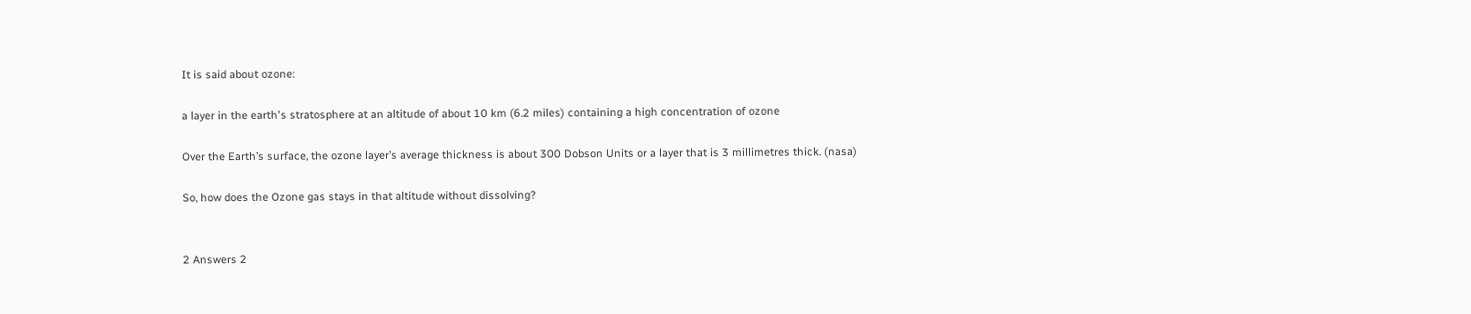It is said about ozone:

a layer in the earth's stratosphere at an altitude of about 10 km (6.2 miles) containing a high concentration of ozone

Over the Earth’s surface, the ozone layer’s average thickness is about 300 Dobson Units or a layer that is 3 millimetres thick. (nasa)

So, how does the Ozone gas stays in that altitude without dissolving?


2 Answers 2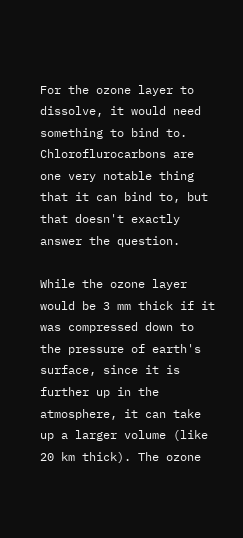For the ozone layer to dissolve, it would need something to bind to. Chloroflurocarbons are one very notable thing that it can bind to, but that doesn't exactly answer the question.

While the ozone layer would be 3 mm thick if it was compressed down to the pressure of earth's surface, since it is further up in the atmosphere, it can take up a larger volume (like 20 km thick). The ozone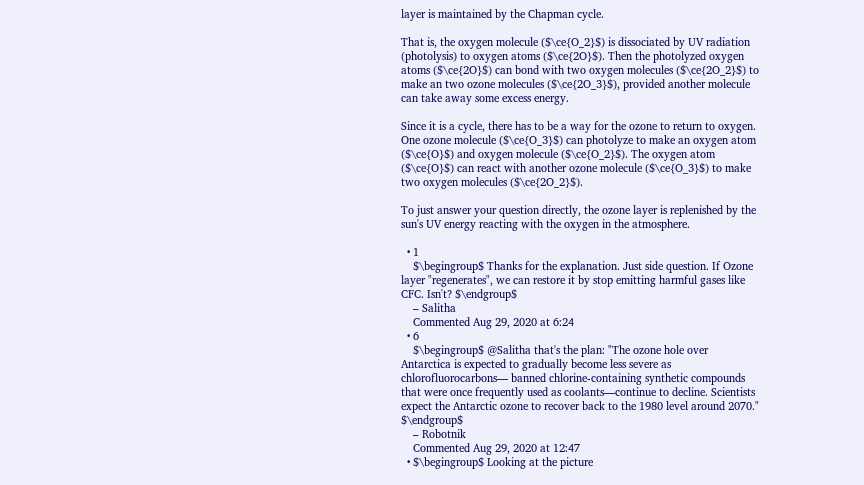layer is maintained by the Chapman cycle.

That is, the oxygen molecule ($\ce{O_2}$) is dissociated by UV radiation (photolysis) to oxygen atoms ($\ce{2O}$). Then the photolyzed oxygen atoms ($\ce{2O}$) can bond with two oxygen molecules ($\ce{2O_2}$) to make an two ozone molecules ($\ce{2O_3}$), provided another molecule can take away some excess energy.

Since it is a cycle, there has to be a way for the ozone to return to oxygen. One ozone molecule ($\ce{O_3}$) can photolyze to make an oxygen atom ($\ce{O}$) and oxygen molecule ($\ce{O_2}$). The oxygen atom ($\ce{O}$) can react with another ozone molecule ($\ce{O_3}$) to make two oxygen molecules ($\ce{2O_2}$).

To just answer your question directly, the ozone layer is replenished by the sun's UV energy reacting with the oxygen in the atmosphere.

  • 1
    $\begingroup$ Thanks for the explanation. Just side question. If Ozone layer "regenerates", we can restore it by stop emitting harmful gases like CFC. Isn't? $\endgroup$
    – Salitha
    Commented Aug 29, 2020 at 6:24
  • 6
    $\begingroup$ @Salitha that's the plan: "The ozone hole over Antarctica is expected to gradually become less severe as chlorofluorocarbons— banned chlorine-containing synthetic compounds that were once frequently used as coolants—continue to decline. Scientists expect the Antarctic ozone to recover back to the 1980 level around 2070." $\endgroup$
    – Robotnik
    Commented Aug 29, 2020 at 12:47
  • $\begingroup$ Looking at the picture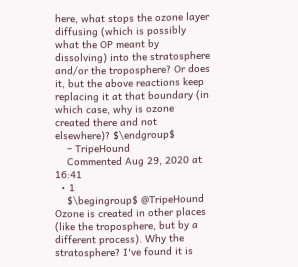here, what stops the ozone layer diffusing (which is possibly what the OP meant by dissolving) into the stratosphere and/or the troposphere? Or does it, but the above reactions keep replacing it at that boundary (in which case, why is ozone created there and not elsewhere)? $\endgroup$
    – TripeHound
    Commented Aug 29, 2020 at 16:41
  • 1
    $\begingroup$ @TripeHound Ozone is created in other places (like the troposphere, but by a different process). Why the stratosphere? I've found it is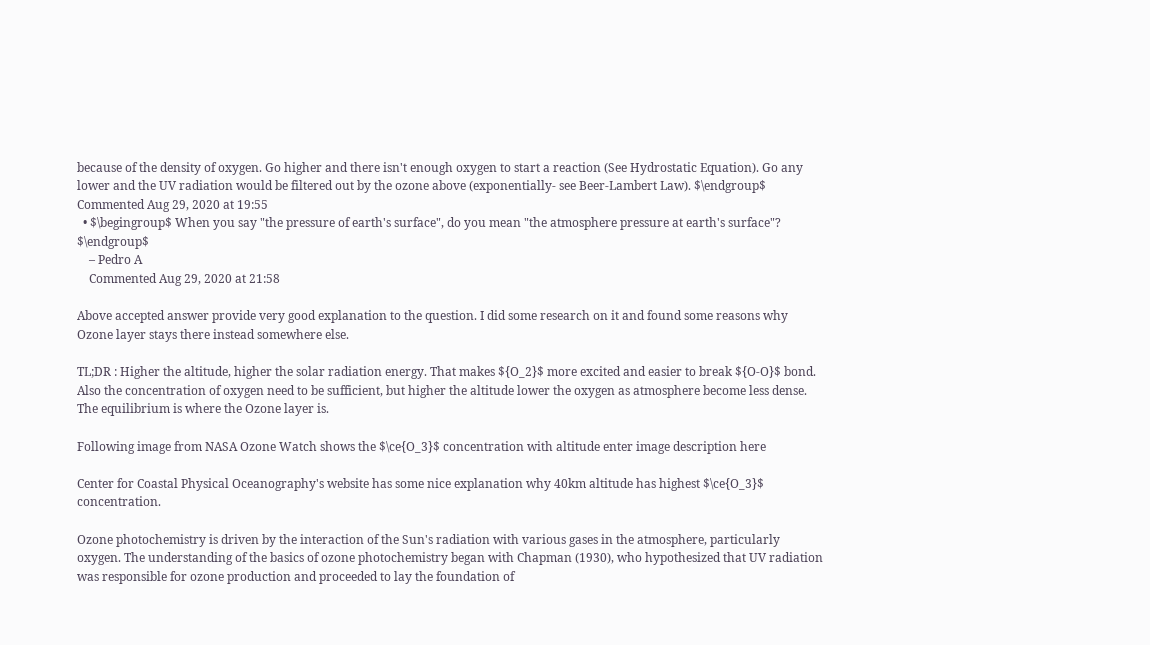because of the density of oxygen. Go higher and there isn't enough oxygen to start a reaction (See Hydrostatic Equation). Go any lower and the UV radiation would be filtered out by the ozone above (exponentially- see Beer-Lambert Law). $\endgroup$ Commented Aug 29, 2020 at 19:55
  • $\begingroup$ When you say "the pressure of earth's surface", do you mean "the atmosphere pressure at earth's surface"? $\endgroup$
    – Pedro A
    Commented Aug 29, 2020 at 21:58

Above accepted answer provide very good explanation to the question. I did some research on it and found some reasons why Ozone layer stays there instead somewhere else.

TL;DR : Higher the altitude, higher the solar radiation energy. That makes ${O_2}$ more excited and easier to break ${O-O}$ bond. Also the concentration of oxygen need to be sufficient, but higher the altitude lower the oxygen as atmosphere become less dense. The equilibrium is where the Ozone layer is.

Following image from NASA Ozone Watch shows the $\ce{O_3}$ concentration with altitude enter image description here

Center for Coastal Physical Oceanography's website has some nice explanation why 40km altitude has highest $\ce{O_3}$ concentration.

Ozone photochemistry is driven by the interaction of the Sun's radiation with various gases in the atmosphere, particularly oxygen. The understanding of the basics of ozone photochemistry began with Chapman (1930), who hypothesized that UV radiation was responsible for ozone production and proceeded to lay the foundation of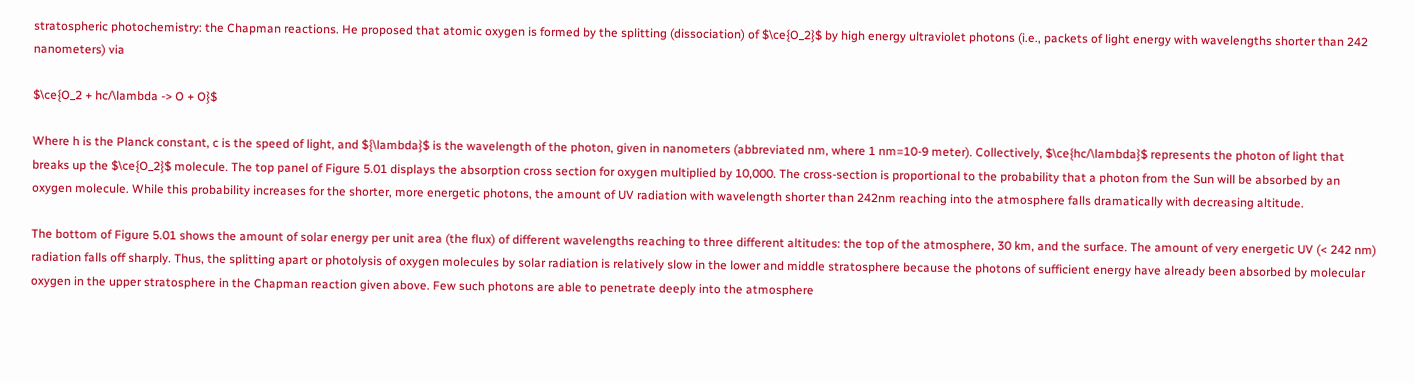stratospheric photochemistry: the Chapman reactions. He proposed that atomic oxygen is formed by the splitting (dissociation) of $\ce{O_2}$ by high energy ultraviolet photons (i.e., packets of light energy with wavelengths shorter than 242 nanometers) via

$\ce{O_2 + hc/\lambda -> O + O}$

Where h is the Planck constant, c is the speed of light, and ${\lambda}$ is the wavelength of the photon, given in nanometers (abbreviated nm, where 1 nm=10-9 meter). Collectively, $\ce{hc/\lambda}$ represents the photon of light that breaks up the $\ce{O_2}$ molecule. The top panel of Figure 5.01 displays the absorption cross section for oxygen multiplied by 10,000. The cross-section is proportional to the probability that a photon from the Sun will be absorbed by an oxygen molecule. While this probability increases for the shorter, more energetic photons, the amount of UV radiation with wavelength shorter than 242nm reaching into the atmosphere falls dramatically with decreasing altitude.

The bottom of Figure 5.01 shows the amount of solar energy per unit area (the flux) of different wavelengths reaching to three different altitudes: the top of the atmosphere, 30 km, and the surface. The amount of very energetic UV (< 242 nm) radiation falls off sharply. Thus, the splitting apart or photolysis of oxygen molecules by solar radiation is relatively slow in the lower and middle stratosphere because the photons of sufficient energy have already been absorbed by molecular oxygen in the upper stratosphere in the Chapman reaction given above. Few such photons are able to penetrate deeply into the atmosphere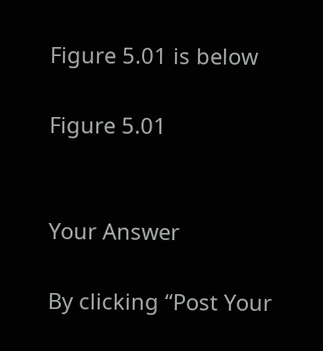Figure 5.01 is below

Figure 5.01


Your Answer

By clicking “Post Your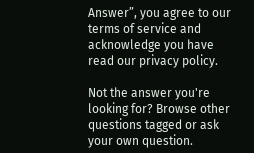Answer”, you agree to our terms of service and acknowledge you have read our privacy policy.

Not the answer you're looking for? Browse other questions tagged or ask your own question.